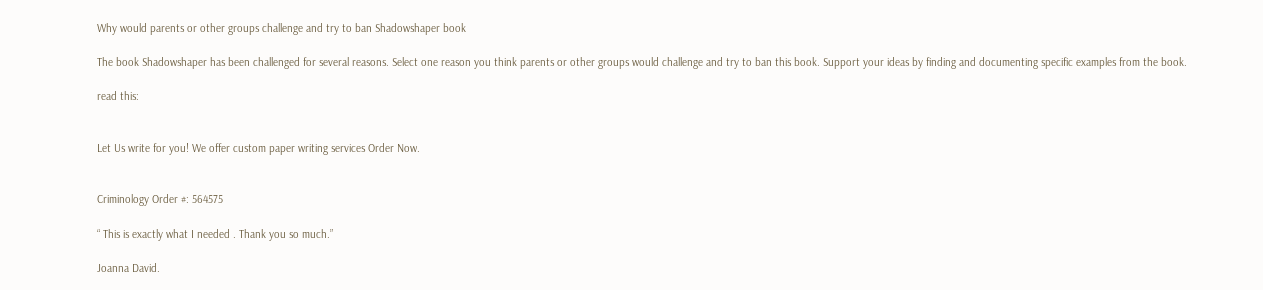Why would parents or other groups challenge and try to ban Shadowshaper book

The book Shadowshaper has been challenged for several reasons. Select one reason you think parents or other groups would challenge and try to ban this book. Support your ideas by finding and documenting specific examples from the book.

read this:


Let Us write for you! We offer custom paper writing services Order Now.


Criminology Order #: 564575

“ This is exactly what I needed . Thank you so much.”

Joanna David.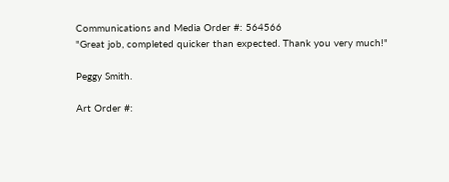Communications and Media Order #: 564566
"Great job, completed quicker than expected. Thank you very much!"

Peggy Smith.

Art Order #: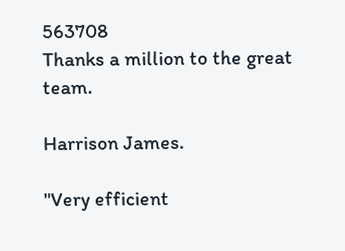563708
Thanks a million to the great team.

Harrison James.

"Very efficient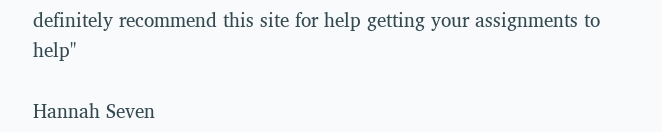definitely recommend this site for help getting your assignments to help"

Hannah Seven